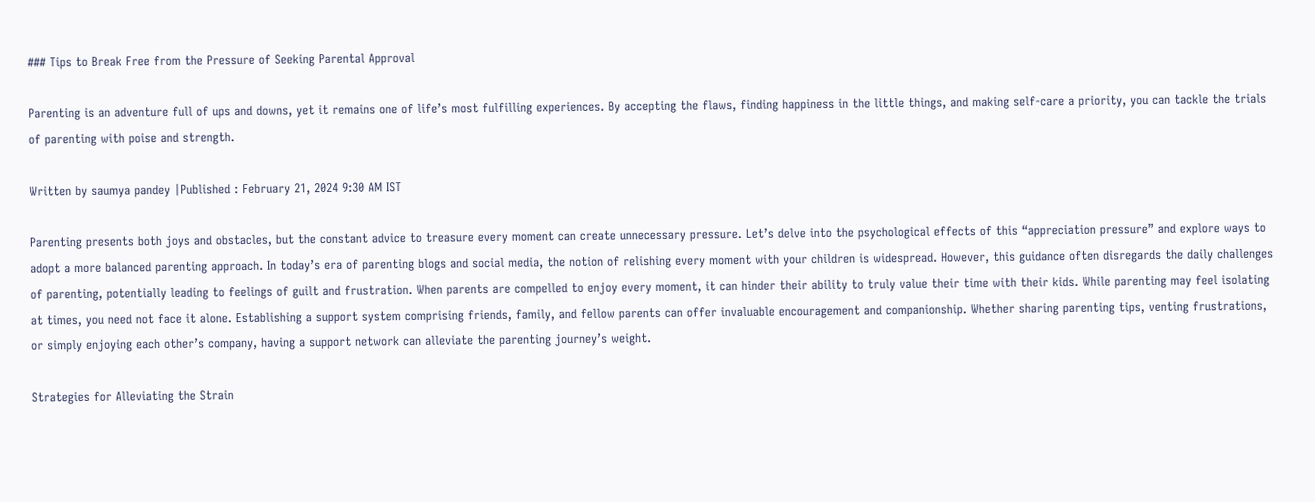### Tips to Break Free from the Pressure of Seeking Parental Approval

Parenting is an adventure full of ups and downs, yet it remains one of life’s most fulfilling experiences. By accepting the flaws, finding happiness in the little things, and making self-care a priority, you can tackle the trials of parenting with poise and strength.

Written by saumya pandey |Published : February 21, 2024 9:30 AM IST

Parenting presents both joys and obstacles, but the constant advice to treasure every moment can create unnecessary pressure. Let’s delve into the psychological effects of this “appreciation pressure” and explore ways to adopt a more balanced parenting approach. In today’s era of parenting blogs and social media, the notion of relishing every moment with your children is widespread. However, this guidance often disregards the daily challenges of parenting, potentially leading to feelings of guilt and frustration. When parents are compelled to enjoy every moment, it can hinder their ability to truly value their time with their kids. While parenting may feel isolating at times, you need not face it alone. Establishing a support system comprising friends, family, and fellow parents can offer invaluable encouragement and companionship. Whether sharing parenting tips, venting frustrations, or simply enjoying each other’s company, having a support network can alleviate the parenting journey’s weight.

Strategies for Alleviating the Strain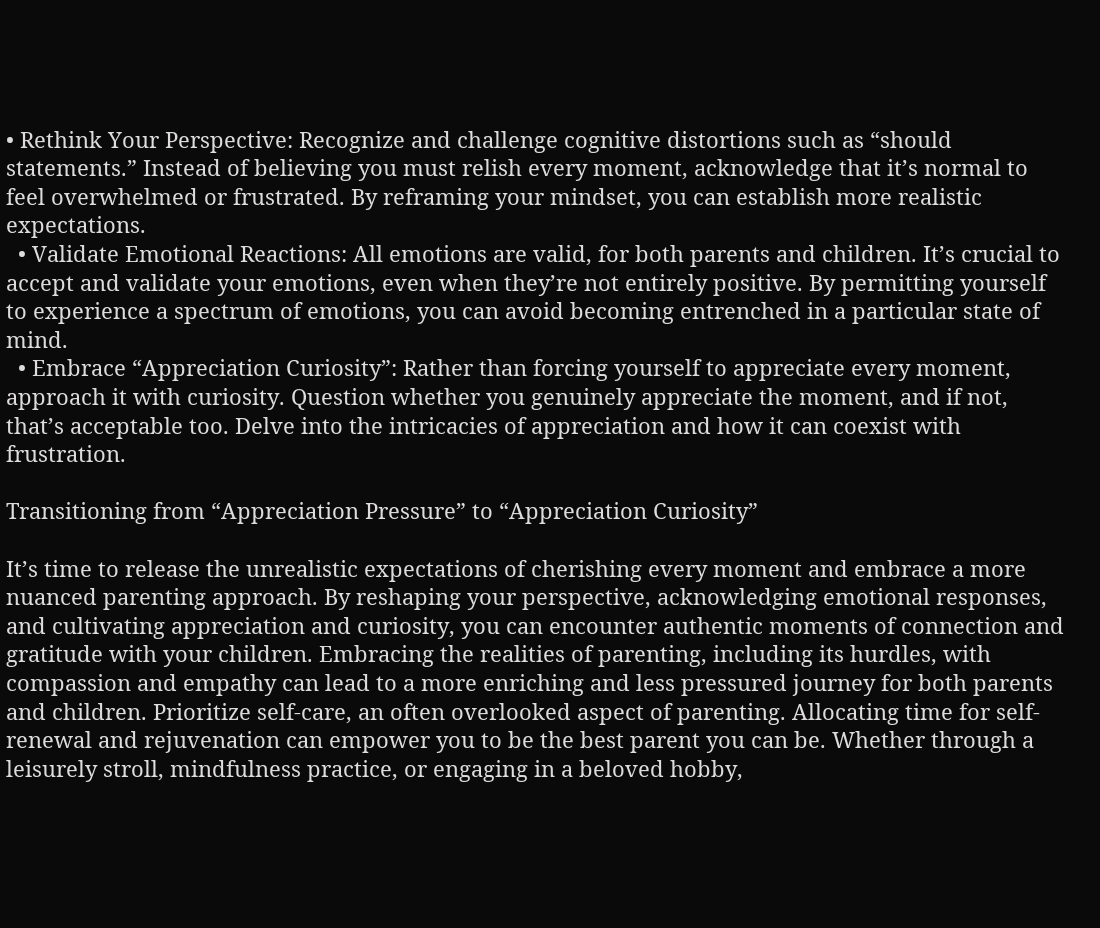• Rethink Your Perspective: Recognize and challenge cognitive distortions such as “should statements.” Instead of believing you must relish every moment, acknowledge that it’s normal to feel overwhelmed or frustrated. By reframing your mindset, you can establish more realistic expectations.
  • Validate Emotional Reactions: All emotions are valid, for both parents and children. It’s crucial to accept and validate your emotions, even when they’re not entirely positive. By permitting yourself to experience a spectrum of emotions, you can avoid becoming entrenched in a particular state of mind.
  • Embrace “Appreciation Curiosity”: Rather than forcing yourself to appreciate every moment, approach it with curiosity. Question whether you genuinely appreciate the moment, and if not, that’s acceptable too. Delve into the intricacies of appreciation and how it can coexist with frustration.

Transitioning from “Appreciation Pressure” to “Appreciation Curiosity”

It’s time to release the unrealistic expectations of cherishing every moment and embrace a more nuanced parenting approach. By reshaping your perspective, acknowledging emotional responses, and cultivating appreciation and curiosity, you can encounter authentic moments of connection and gratitude with your children. Embracing the realities of parenting, including its hurdles, with compassion and empathy can lead to a more enriching and less pressured journey for both parents and children. Prioritize self-care, an often overlooked aspect of parenting. Allocating time for self-renewal and rejuvenation can empower you to be the best parent you can be. Whether through a leisurely stroll, mindfulness practice, or engaging in a beloved hobby,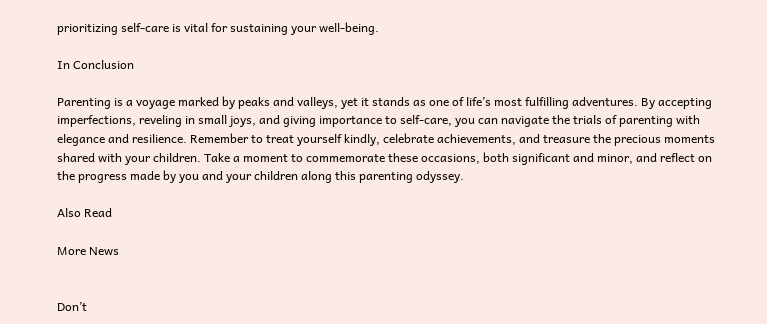prioritizing self-care is vital for sustaining your well-being.

In Conclusion

Parenting is a voyage marked by peaks and valleys, yet it stands as one of life’s most fulfilling adventures. By accepting imperfections, reveling in small joys, and giving importance to self-care, you can navigate the trials of parenting with elegance and resilience. Remember to treat yourself kindly, celebrate achievements, and treasure the precious moments shared with your children. Take a moment to commemorate these occasions, both significant and minor, and reflect on the progress made by you and your children along this parenting odyssey.

Also Read

More News


Don’t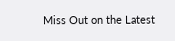Miss Out on the Latest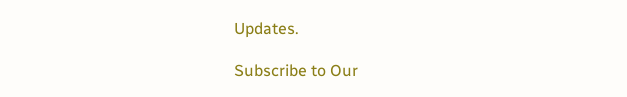Updates.

Subscribe to Our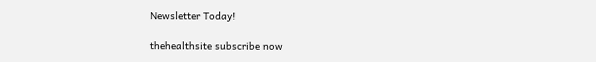Newsletter Today!

thehealthsite subscribe now